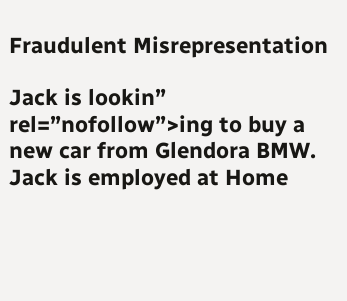Fraudulent Misrepresentation

Jack is lookin” rel=”nofollow”>ing to buy a new car from Glendora BMW. Jack is employed at Home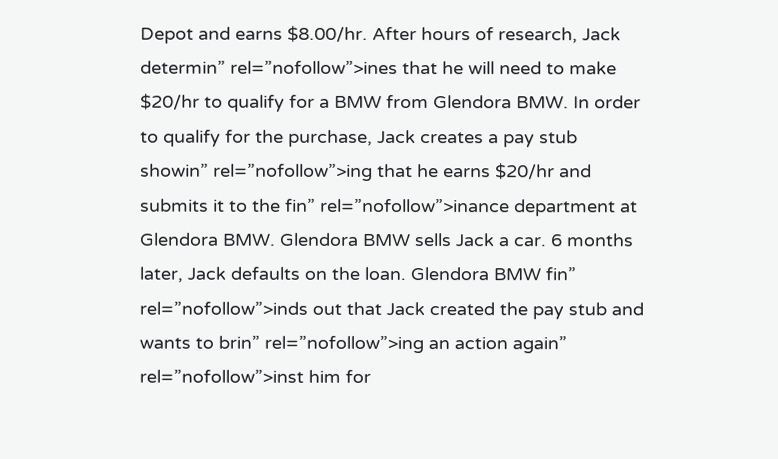Depot and earns $8.00/hr. After hours of research, Jack determin” rel=”nofollow”>ines that he will need to make $20/hr to qualify for a BMW from Glendora BMW. In order to qualify for the purchase, Jack creates a pay stub showin” rel=”nofollow”>ing that he earns $20/hr and submits it to the fin” rel=”nofollow”>inance department at Glendora BMW. Glendora BMW sells Jack a car. 6 months later, Jack defaults on the loan. Glendora BMW fin” rel=”nofollow”>inds out that Jack created the pay stub and wants to brin” rel=”nofollow”>ing an action again” rel=”nofollow”>inst him for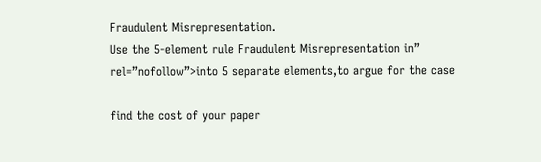Fraudulent Misrepresentation.
Use the 5-element rule Fraudulent Misrepresentation in” rel=”nofollow”>into 5 separate elements,to argue for the case

find the cost of your paper